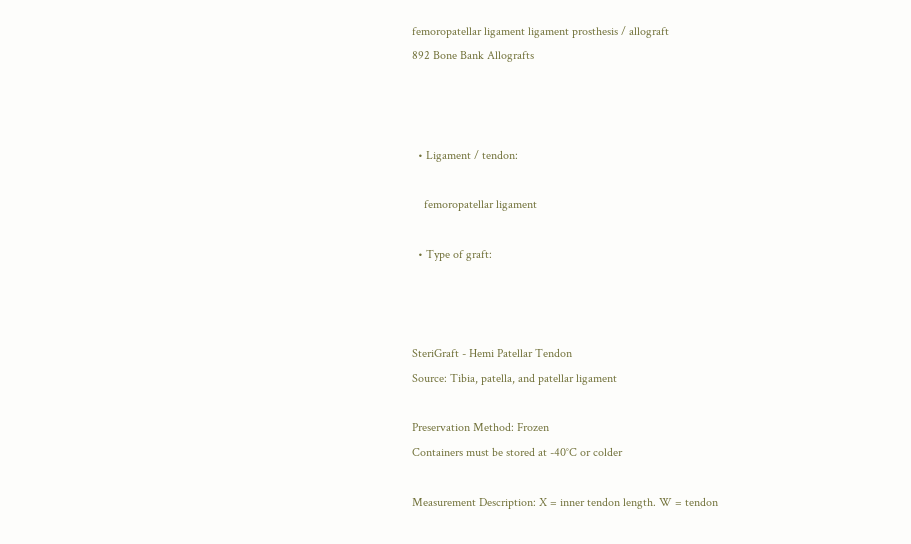femoropatellar ligament ligament prosthesis / allograft
892 Bone Bank Allografts



  • Ligament / tendon:

    femoropatellar ligament

  • Type of graft:



SteriGraft - Hemi Patellar Tendon
Source: Tibia, patella, and patellar ligament

Preservation Method: Frozen
Containers must be stored at -40°C or colder

Measurement Description: X = inner tendon length. W = tendon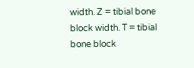width. Z = tibial bone block width. T = tibial bone block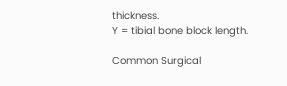thickness.
Y = tibial bone block length.

Common Surgical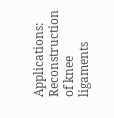Applications: Reconstruction of knee ligaments